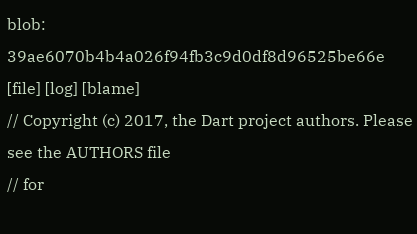blob: 39ae6070b4b4a026f94fb3c9d0df8d96525be66e [file] [log] [blame]
// Copyright (c) 2017, the Dart project authors. Please see the AUTHORS file
// for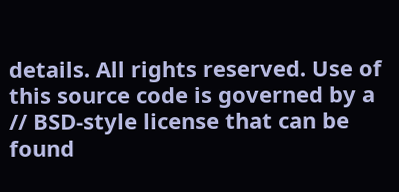details. All rights reserved. Use of this source code is governed by a
// BSD-style license that can be found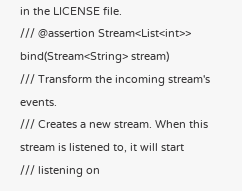in the LICENSE file.
/// @assertion Stream<List<int>> bind(Stream<String> stream)
/// Transform the incoming stream's events.
/// Creates a new stream. When this stream is listened to, it will start
/// listening on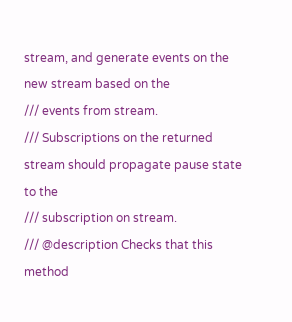stream, and generate events on the new stream based on the
/// events from stream.
/// Subscriptions on the returned stream should propagate pause state to the
/// subscription on stream.
/// @description Checks that this method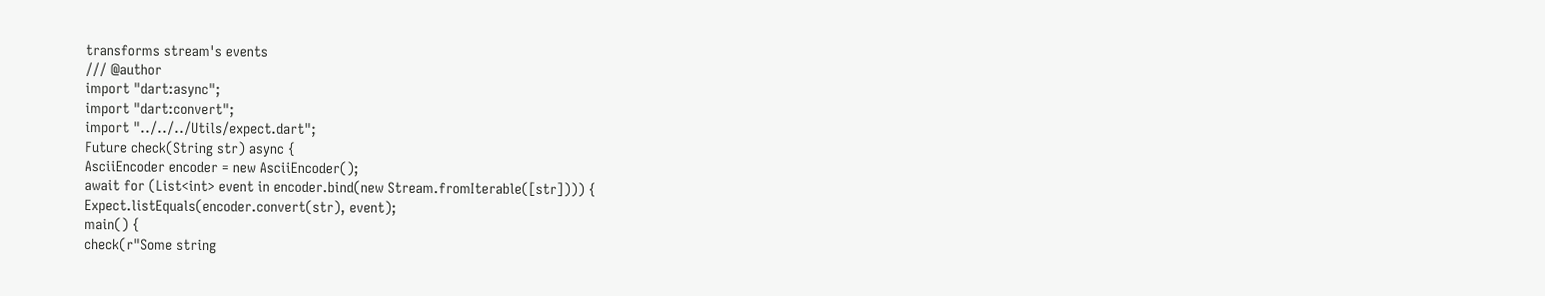transforms stream's events
/// @author
import "dart:async";
import "dart:convert";
import "../../../Utils/expect.dart";
Future check(String str) async {
AsciiEncoder encoder = new AsciiEncoder();
await for (List<int> event in encoder.bind(new Stream.fromIterable([str]))) {
Expect.listEquals(encoder.convert(str), event);
main() {
check(r"Some string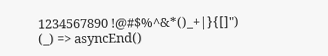1234567890 !@#$%^&*()_+|}{[]")
(_) => asyncEnd()